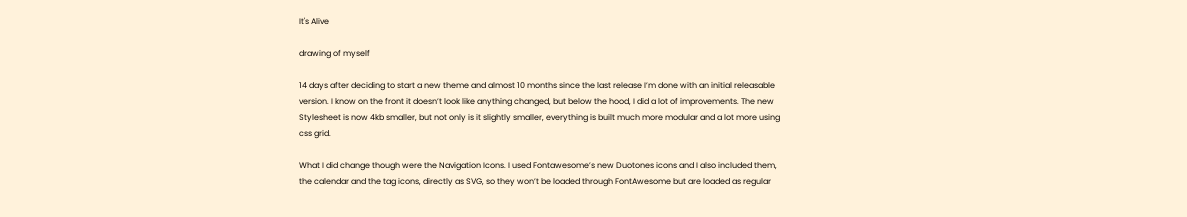It's Alive

drawing of myself

14 days after deciding to start a new theme and almost 10 months since the last release I’m done with an initial releasable version. I know on the front it doesn’t look like anything changed, but below the hood, I did a lot of improvements. The new Stylesheet is now 4kb smaller, but not only is it slightly smaller, everything is built much more modular and a lot more using css grid.

What I did change though were the Navigation Icons. I used Fontawesome’s new Duotones icons and I also included them, the calendar and the tag icons, directly as SVG, so they won’t be loaded through FontAwesome but are loaded as regular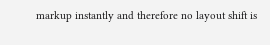markup instantly and therefore no layout shift is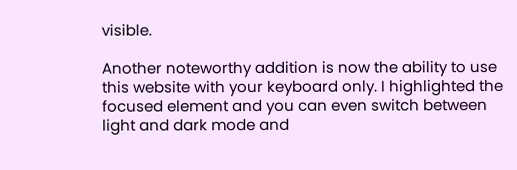visible.

Another noteworthy addition is now the ability to use this website with your keyboard only. I highlighted the focused element and you can even switch between light and dark mode and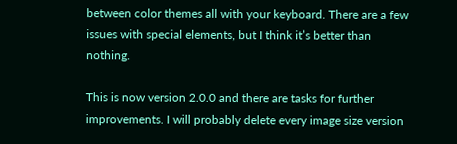between color themes all with your keyboard. There are a few issues with special elements, but I think it’s better than nothing.

This is now version 2.0.0 and there are tasks for further improvements. I will probably delete every image size version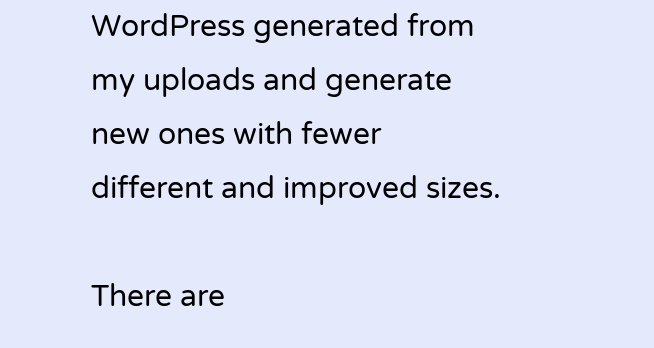WordPress generated from my uploads and generate new ones with fewer different and improved sizes.

There are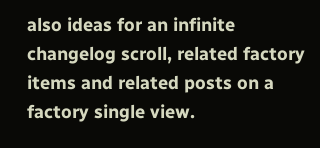also ideas for an infinite changelog scroll, related factory items and related posts on a factory single view.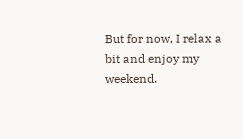But for now, I relax a bit and enjoy my weekend.